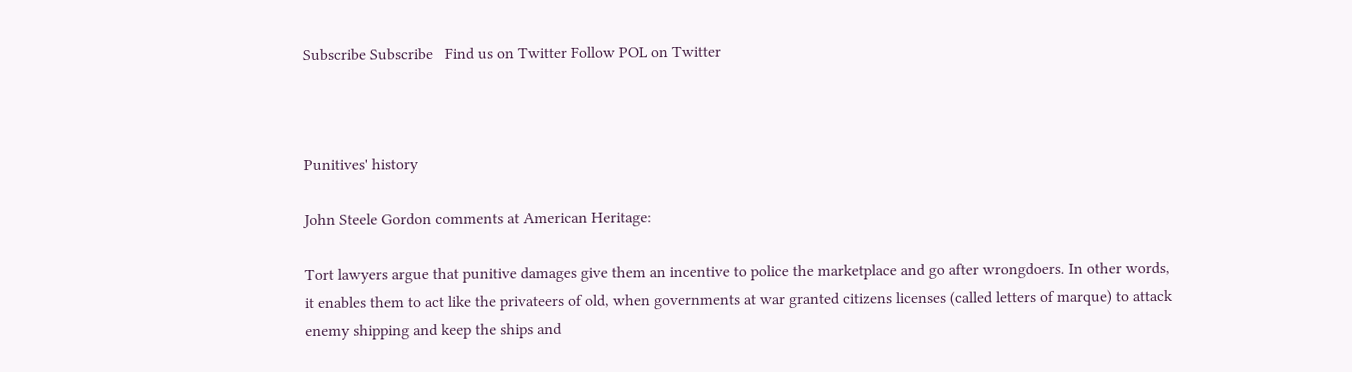Subscribe Subscribe   Find us on Twitter Follow POL on Twitter



Punitives' history

John Steele Gordon comments at American Heritage:

Tort lawyers argue that punitive damages give them an incentive to police the marketplace and go after wrongdoers. In other words, it enables them to act like the privateers of old, when governments at war granted citizens licenses (called letters of marque) to attack enemy shipping and keep the ships and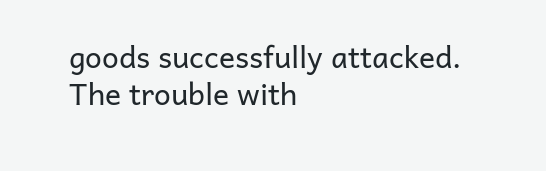goods successfully attacked. The trouble with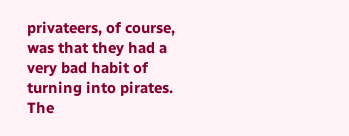privateers, of course, was that they had a very bad habit of turning into pirates. The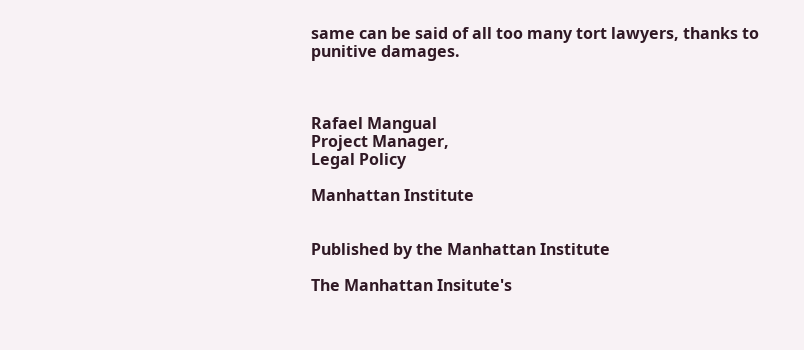same can be said of all too many tort lawyers, thanks to punitive damages.



Rafael Mangual
Project Manager,
Legal Policy

Manhattan Institute


Published by the Manhattan Institute

The Manhattan Insitute's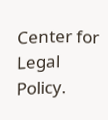Center for Legal Policy.